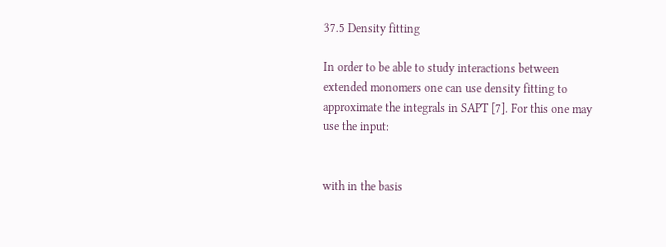37.5 Density fitting

In order to be able to study interactions between extended monomers one can use density fitting to approximate the integrals in SAPT [7]. For this one may use the input:


with in the basis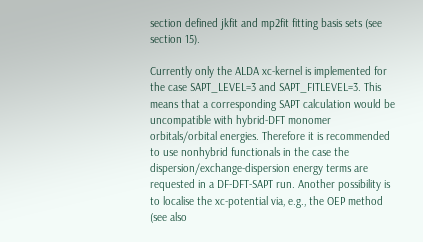section defined jkfit and mp2fit fitting basis sets (see section 15).

Currently only the ALDA xc-kernel is implemented for the case SAPT_LEVEL=3 and SAPT_FITLEVEL=3. This means that a corresponding SAPT calculation would be uncompatible with hybrid-DFT monomer orbitals/orbital energies. Therefore it is recommended to use nonhybrid functionals in the case the dispersion/exchange-dispersion energy terms are requested in a DF-DFT-SAPT run. Another possibility is to localise the xc-potential via, e.g., the OEP method (see also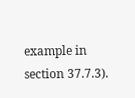example in section 37.7.3).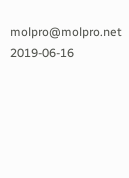molpro@molpro.net 2019-06-16